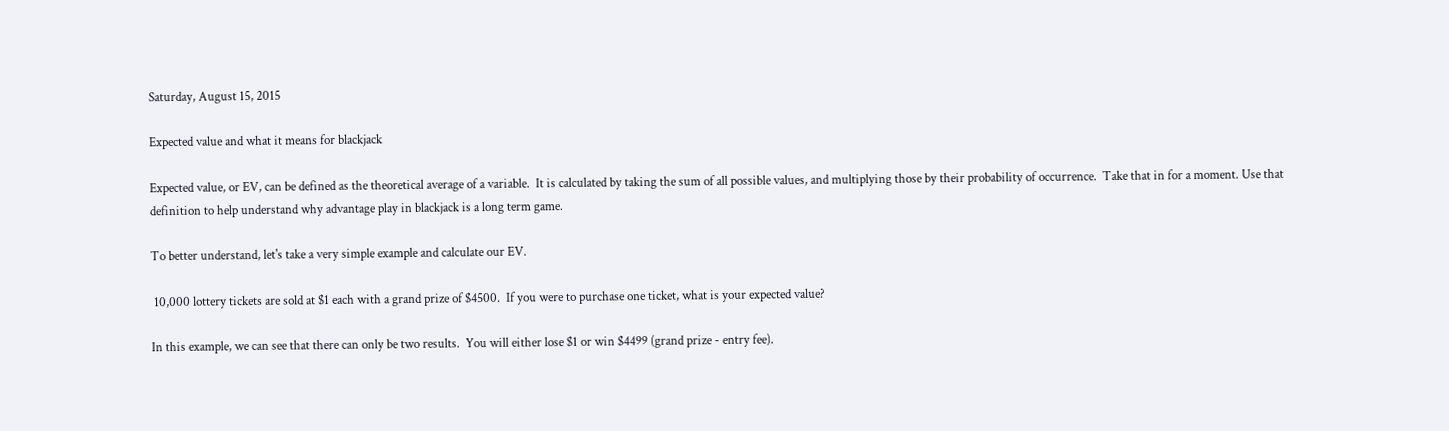Saturday, August 15, 2015

Expected value and what it means for blackjack

Expected value, or EV, can be defined as the theoretical average of a variable.  It is calculated by taking the sum of all possible values, and multiplying those by their probability of occurrence.  Take that in for a moment. Use that definition to help understand why advantage play in blackjack is a long term game.

To better understand, let's take a very simple example and calculate our EV.

 10,000 lottery tickets are sold at $1 each with a grand prize of $4500.  If you were to purchase one ticket, what is your expected value?

In this example, we can see that there can only be two results.  You will either lose $1 or win $4499 (grand prize - entry fee).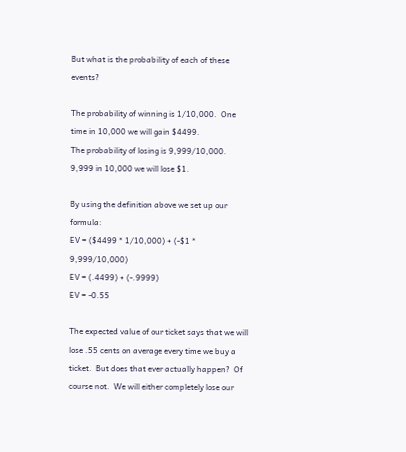But what is the probability of each of these events?

The probability of winning is 1/10,000.  One time in 10,000 we will gain $4499.
The probability of losing is 9,999/10,000.   9,999 in 10,000 we will lose $1.

By using the definition above we set up our formula:
EV = ($4499 * 1/10,000) + (-$1 * 9,999/10,000)
EV = (.4499) + (-.9999)
EV = -0.55

The expected value of our ticket says that we will lose .55 cents on average every time we buy a ticket.  But does that ever actually happen?  Of course not.  We will either completely lose our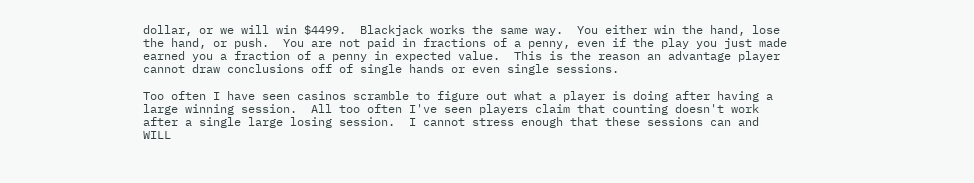dollar, or we will win $4499.  Blackjack works the same way.  You either win the hand, lose the hand, or push.  You are not paid in fractions of a penny, even if the play you just made earned you a fraction of a penny in expected value.  This is the reason an advantage player cannot draw conclusions off of single hands or even single sessions.

Too often I have seen casinos scramble to figure out what a player is doing after having a large winning session.  All too often I've seen players claim that counting doesn't work after a single large losing session.  I cannot stress enough that these sessions can and WILL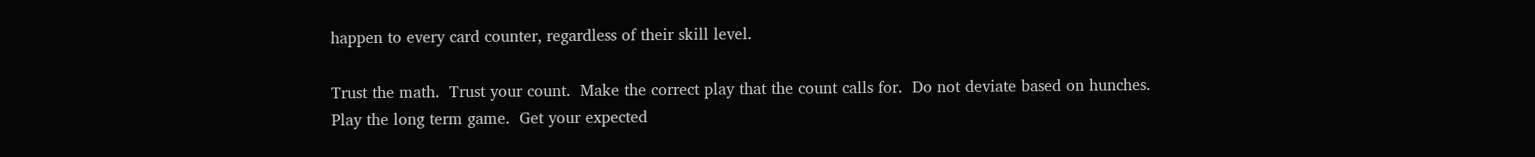happen to every card counter, regardless of their skill level.

Trust the math.  Trust your count.  Make the correct play that the count calls for.  Do not deviate based on hunches.  Play the long term game.  Get your expected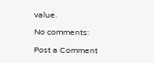value.

No comments:

Post a Comment